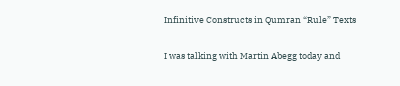Infinitive Constructs in Qumran “Rule” Texts

I was talking with Martin Abegg today and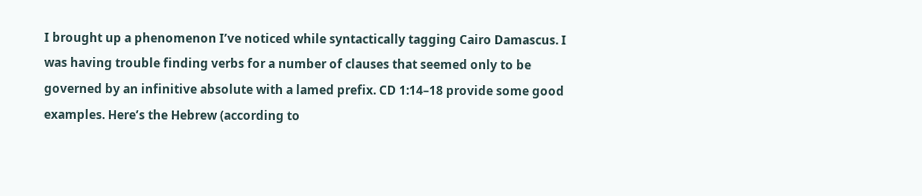I brought up a phenomenon I’ve noticed while syntactically tagging Cairo Damascus. I was having trouble finding verbs for a number of clauses that seemed only to be governed by an infinitive absolute with a lamed prefix. CD 1:14–18 provide some good examples. Here’s the Hebrew (according to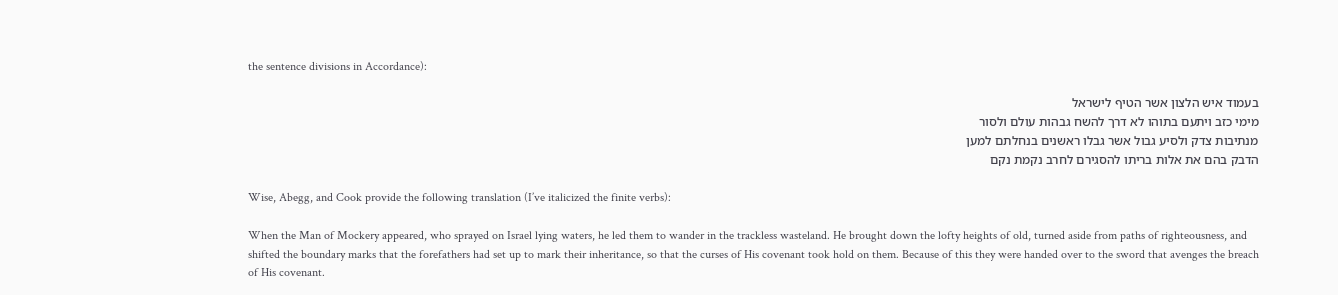the sentence divisions in Accordance):

בעמוד איש הלצון אשר הטיף לישראל
מימי כזב ויתעם בתוהו לא דרך להשח גבהות עולם ולסור
מנתיבות צדק ולסיע גבול אשר גבלו ראשנים בנחלתם למען
הדבק בהם את אלות בריתו להסגירם לחרב נקמת נקם

Wise, Abegg, and Cook provide the following translation (I’ve italicized the finite verbs):

When the Man of Mockery appeared, who sprayed on Israel lying waters, he led them to wander in the trackless wasteland. He brought down the lofty heights of old, turned aside from paths of righteousness, and shifted the boundary marks that the forefathers had set up to mark their inheritance, so that the curses of His covenant took hold on them. Because of this they were handed over to the sword that avenges the breach of His covenant.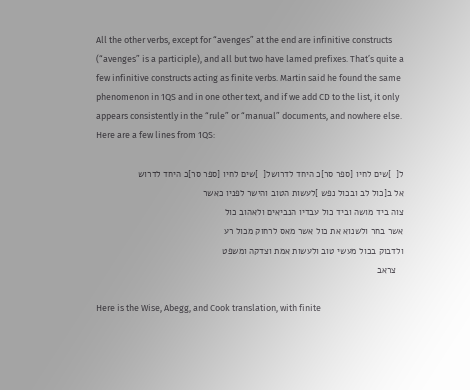All the other verbs, except for “avenges” at the end are infinitive constructs (“avenges” is a participle), and all but two have lamed prefixes. That’s quite a few infinitive constructs acting as finite verbs. Martin said he found the same phenomenon in 1QS and in one other text, and if we add CD to the list, it only appears consistently in the “rule” or “manual” documents, and nowhere else. Here are a few lines from 1QS:

ל[  ]שים לחיו [ספר סר]כ היחד לדרושל[  ]שים לחיו [ספר סר]כ היחד לדרוש
אל ב[כול לב ובכול נפש ]לעשות הטוב והישר לפניו כאשר
צוה ביד מושה וביד כול עבדיו הנביאים ולאהוב כול
אשר בחר ולשנוא את כול אשר מאס לרחוק מכול רע
ולדבוק בכול מעשי טוב ולעשות אמת וצדקה ומשפט
   צראב

Here is the Wise, Abegg, and Cook translation, with finite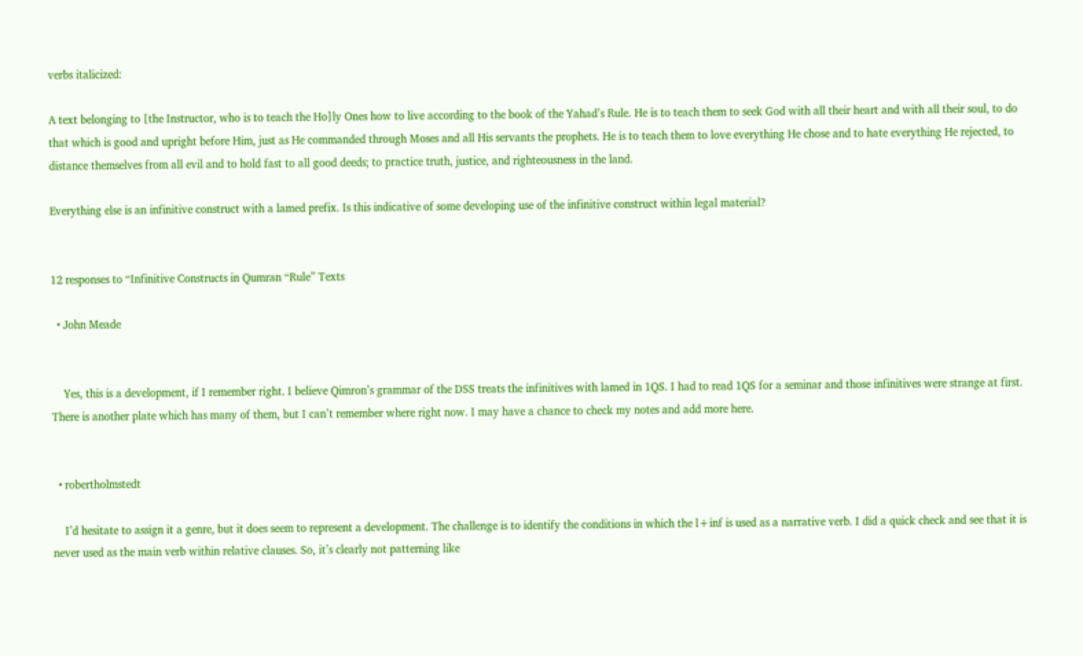verbs italicized:

A text belonging to [the Instructor, who is to teach the Ho]ly Ones how to live according to the book of the Yahad’s Rule. He is to teach them to seek God with all their heart and with all their soul, to do that which is good and upright before Him, just as He commanded through Moses and all His servants the prophets. He is to teach them to love everything He chose and to hate everything He rejected, to distance themselves from all evil and to hold fast to all good deeds; to practice truth, justice, and righteousness in the land.

Everything else is an infinitive construct with a lamed prefix. Is this indicative of some developing use of the infinitive construct within legal material?


12 responses to “Infinitive Constructs in Qumran “Rule” Texts

  • John Meade


    Yes, this is a development, if I remember right. I believe Qimron’s grammar of the DSS treats the infinitives with lamed in 1QS. I had to read 1QS for a seminar and those infinitives were strange at first. There is another plate which has many of them, but I can’t remember where right now. I may have a chance to check my notes and add more here.


  • robertholmstedt

    I’d hesitate to assign it a genre, but it does seem to represent a development. The challenge is to identify the conditions in which the l+inf is used as a narrative verb. I did a quick check and see that it is never used as the main verb within relative clauses. So, it’s clearly not patterning like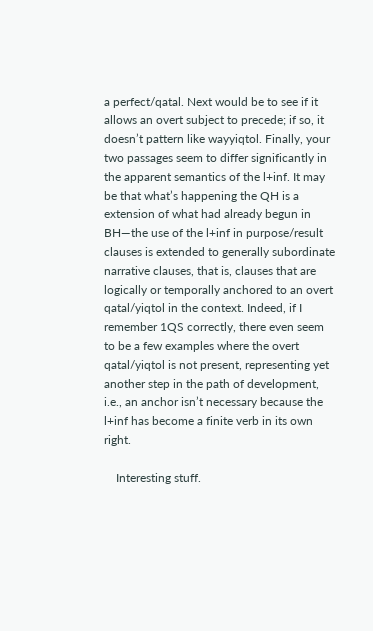a perfect/qatal. Next would be to see if it allows an overt subject to precede; if so, it doesn’t pattern like wayyiqtol. Finally, your two passages seem to differ significantly in the apparent semantics of the l+inf. It may be that what’s happening the QH is a extension of what had already begun in BH—the use of the l+inf in purpose/result clauses is extended to generally subordinate narrative clauses, that is, clauses that are logically or temporally anchored to an overt qatal/yiqtol in the context. Indeed, if I remember 1QS correctly, there even seem to be a few examples where the overt qatal/yiqtol is not present, representing yet another step in the path of development, i.e., an anchor isn’t necessary because the l+inf has become a finite verb in its own right.

    Interesting stuff.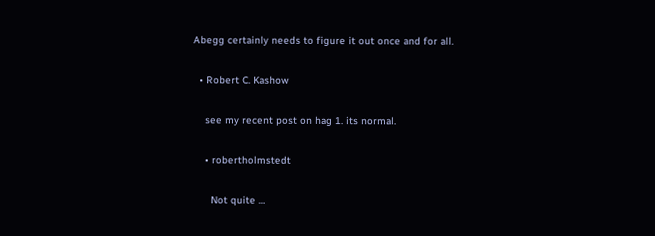Abegg certainly needs to figure it out once and for all.

  • Robert C. Kashow

    see my recent post on hag 1. its normal.

    • robertholmstedt

      Not quite …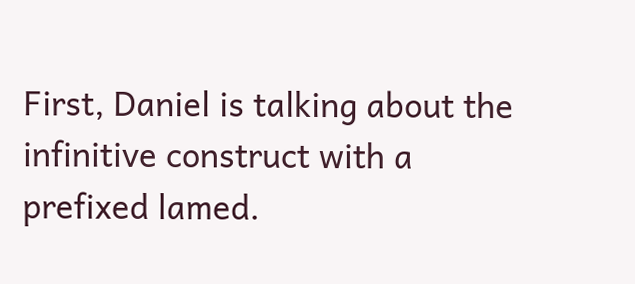First, Daniel is talking about the infinitive construct with a prefixed lamed.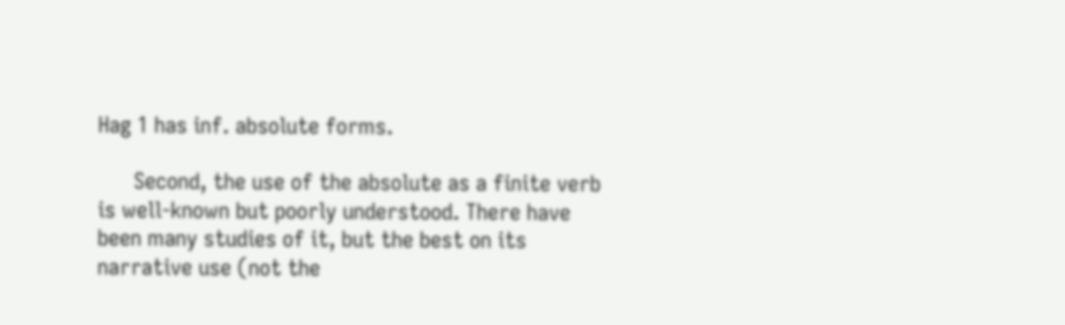Hag 1 has inf. absolute forms.

      Second, the use of the absolute as a finite verb is well-known but poorly understood. There have been many studies of it, but the best on its narrative use (not the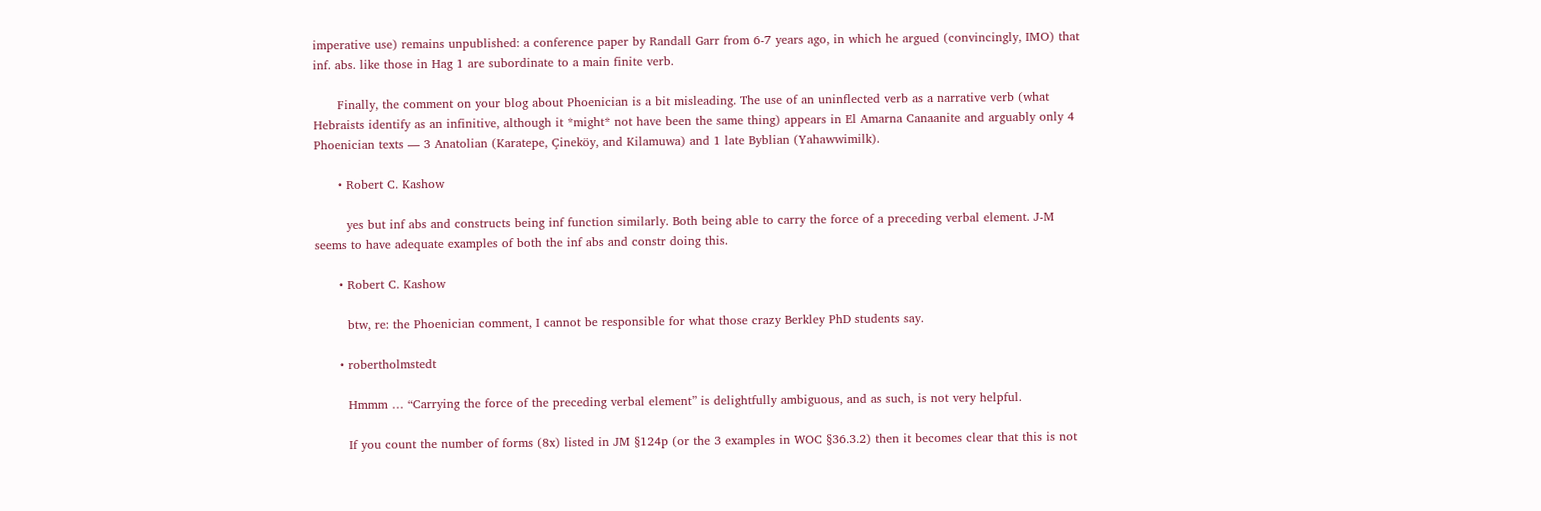imperative use) remains unpublished: a conference paper by Randall Garr from 6-7 years ago, in which he argued (convincingly, IMO) that inf. abs. like those in Hag 1 are subordinate to a main finite verb.

      Finally, the comment on your blog about Phoenician is a bit misleading. The use of an uninflected verb as a narrative verb (what Hebraists identify as an infinitive, although it *might* not have been the same thing) appears in El Amarna Canaanite and arguably only 4 Phoenician texts — 3 Anatolian (Karatepe, Çineköy, and Kilamuwa) and 1 late Byblian (Yahawwimilk).

      • Robert C. Kashow

        yes but inf abs and constructs being inf function similarly. Both being able to carry the force of a preceding verbal element. J-M seems to have adequate examples of both the inf abs and constr doing this.

      • Robert C. Kashow

        btw, re: the Phoenician comment, I cannot be responsible for what those crazy Berkley PhD students say.

      • robertholmstedt

        Hmmm … “Carrying the force of the preceding verbal element” is delightfully ambiguous, and as such, is not very helpful.

        If you count the number of forms (8x) listed in JM §124p (or the 3 examples in WOC §36.3.2) then it becomes clear that this is not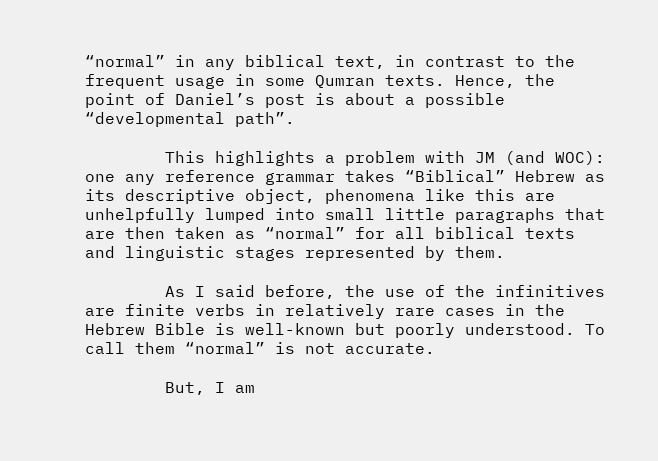“normal” in any biblical text, in contrast to the frequent usage in some Qumran texts. Hence, the point of Daniel’s post is about a possible “developmental path”.

        This highlights a problem with JM (and WOC): one any reference grammar takes “Biblical” Hebrew as its descriptive object, phenomena like this are unhelpfully lumped into small little paragraphs that are then taken as “normal” for all biblical texts and linguistic stages represented by them.

        As I said before, the use of the infinitives are finite verbs in relatively rare cases in the Hebrew Bible is well-known but poorly understood. To call them “normal” is not accurate.

        But, I am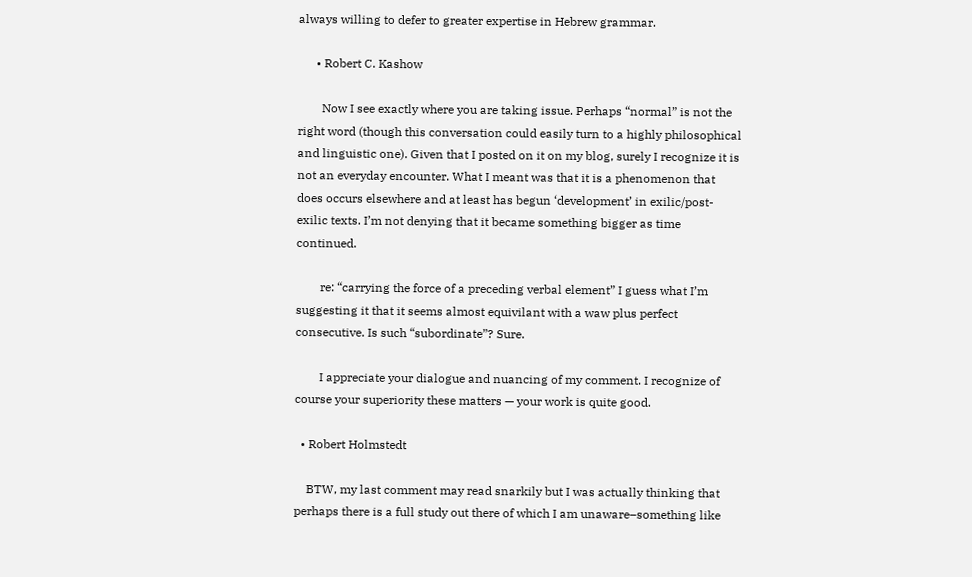always willing to defer to greater expertise in Hebrew grammar.

      • Robert C. Kashow

        Now I see exactly where you are taking issue. Perhaps “normal” is not the right word (though this conversation could easily turn to a highly philosophical and linguistic one). Given that I posted on it on my blog, surely I recognize it is not an everyday encounter. What I meant was that it is a phenomenon that does occurs elsewhere and at least has begun ‘development’ in exilic/post-exilic texts. I’m not denying that it became something bigger as time continued.

        re: “carrying the force of a preceding verbal element” I guess what I’m suggesting it that it seems almost equivilant with a waw plus perfect consecutive. Is such “subordinate”? Sure.

        I appreciate your dialogue and nuancing of my comment. I recognize of course your superiority these matters — your work is quite good.

  • Robert Holmstedt

    BTW, my last comment may read snarkily but I was actually thinking that perhaps there is a full study out there of which I am unaware–something like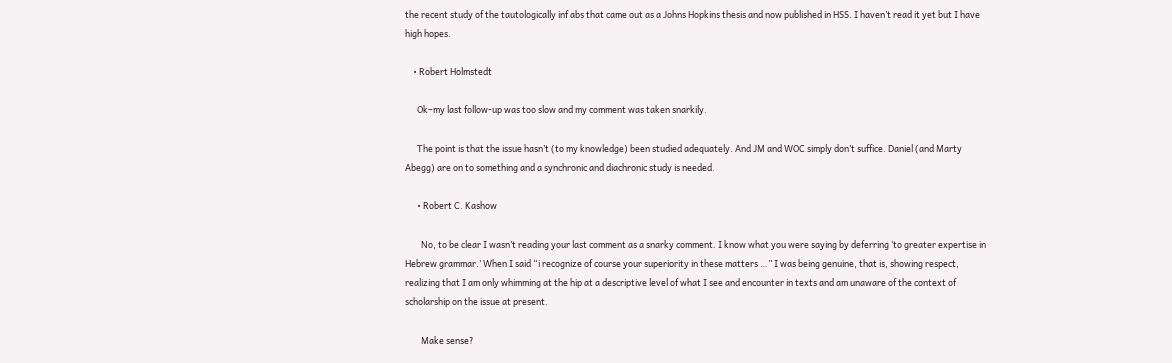the recent study of the tautologically inf abs that came out as a Johns Hopkins thesis and now published in HSS. I haven’t read it yet but I have high hopes.

    • Robert Holmstedt

      Ok–my last follow-up was too slow and my comment was taken snarkily.

      The point is that the issue hasn’t (to my knowledge) been studied adequately. And JM and WOC simply don’t suffice. Daniel (and Marty Abegg) are on to something and a synchronic and diachronic study is needed.

      • Robert C. Kashow

        No, to be clear I wasn’t reading your last comment as a snarky comment. I know what you were saying by deferring ‘to greater expertise in Hebrew grammar.’ When I said “i recognize of course your superiority in these matters …” I was being genuine, that is, showing respect, realizing that I am only whimming at the hip at a descriptive level of what I see and encounter in texts and am unaware of the context of scholarship on the issue at present.

        Make sense?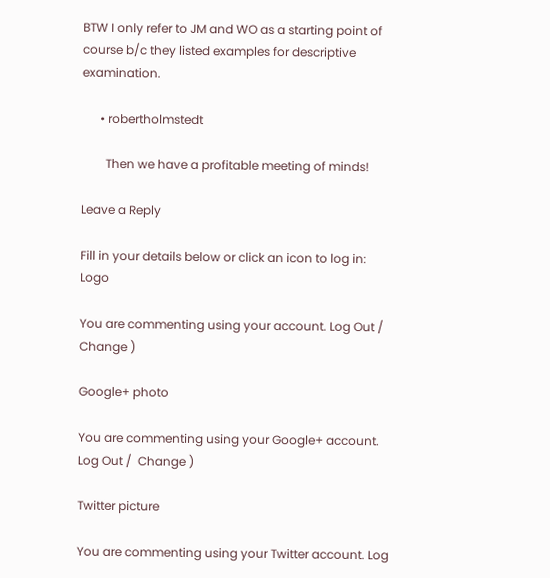BTW I only refer to JM and WO as a starting point of course b/c they listed examples for descriptive examination.

      • robertholmstedt

        Then we have a profitable meeting of minds!

Leave a Reply

Fill in your details below or click an icon to log in: Logo

You are commenting using your account. Log Out /  Change )

Google+ photo

You are commenting using your Google+ account. Log Out /  Change )

Twitter picture

You are commenting using your Twitter account. Log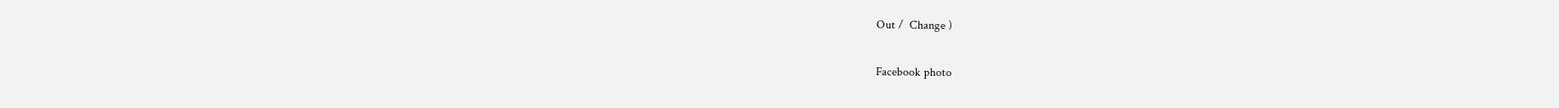Out /  Change )

Facebook photo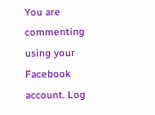You are commenting using your Facebook account. Log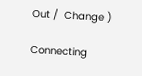Out /  Change )

Connecting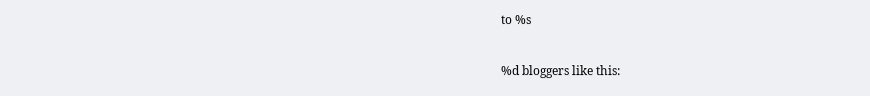to %s

%d bloggers like this: